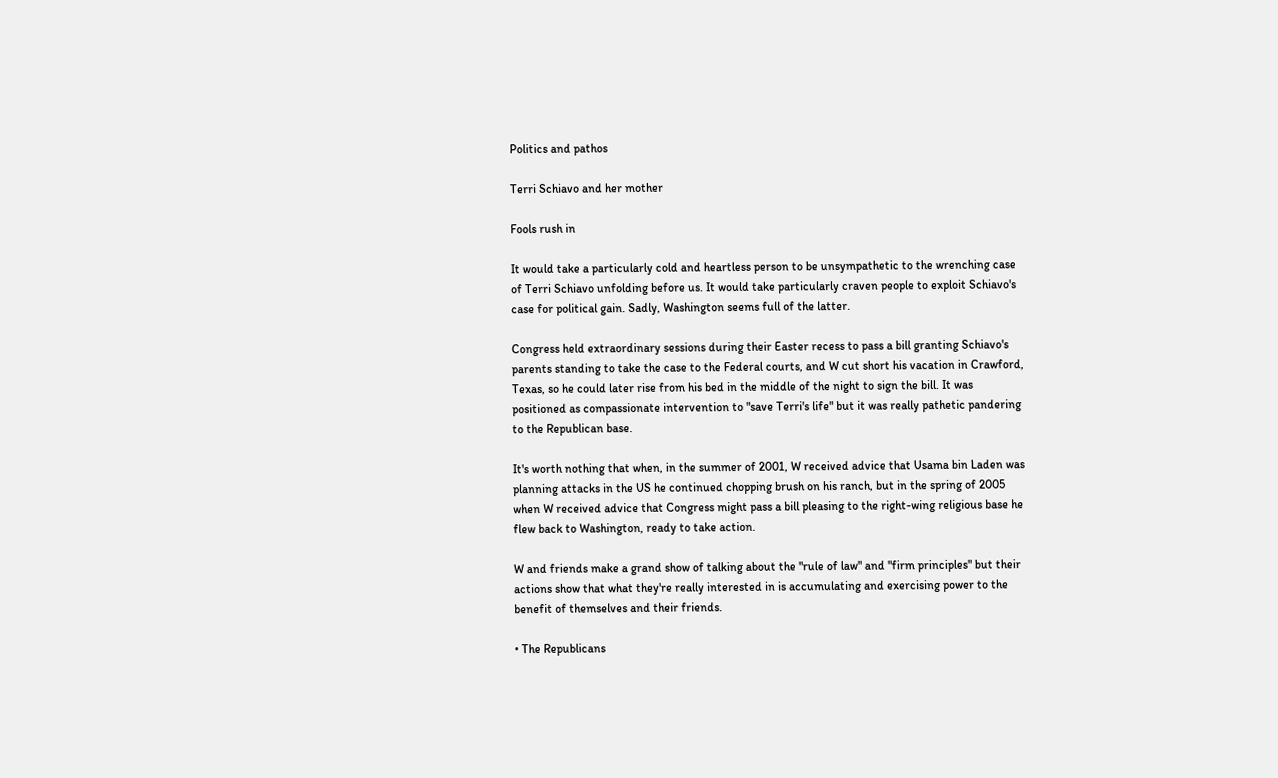Politics and pathos

Terri Schiavo and her mother

Fools rush in

It would take a particularly cold and heartless person to be unsympathetic to the wrenching case of Terri Schiavo unfolding before us. It would take particularly craven people to exploit Schiavo's case for political gain. Sadly, Washington seems full of the latter.

Congress held extraordinary sessions during their Easter recess to pass a bill granting Schiavo's parents standing to take the case to the Federal courts, and W cut short his vacation in Crawford, Texas, so he could later rise from his bed in the middle of the night to sign the bill. It was positioned as compassionate intervention to "save Terri's life" but it was really pathetic pandering to the Republican base.

It's worth nothing that when, in the summer of 2001, W received advice that Usama bin Laden was planning attacks in the US he continued chopping brush on his ranch, but in the spring of 2005 when W received advice that Congress might pass a bill pleasing to the right-wing religious base he flew back to Washington, ready to take action.

W and friends make a grand show of talking about the "rule of law" and "firm principles" but their actions show that what they're really interested in is accumulating and exercising power to the benefit of themselves and their friends.

• The Republicans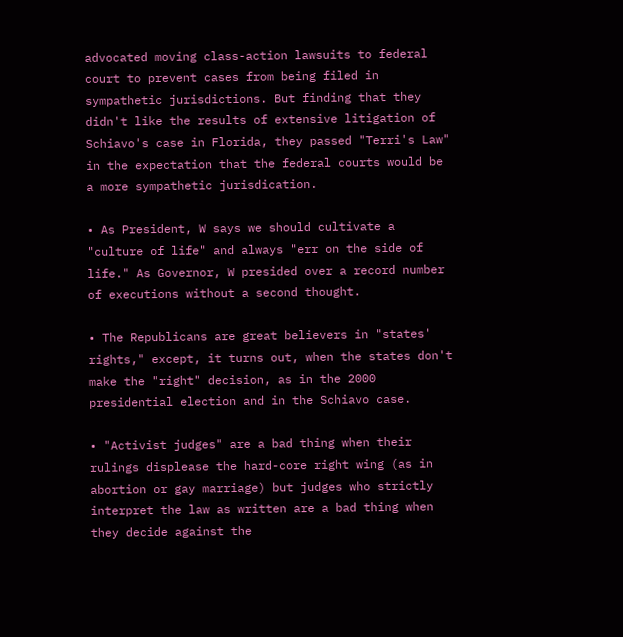advocated moving class-action lawsuits to federal court to prevent cases from being filed in sympathetic jurisdictions. But finding that they didn't like the results of extensive litigation of Schiavo's case in Florida, they passed "Terri's Law" in the expectation that the federal courts would be a more sympathetic jurisdication.

• As President, W says we should cultivate a "culture of life" and always "err on the side of life." As Governor, W presided over a record number of executions without a second thought.

• The Republicans are great believers in "states' rights," except, it turns out, when the states don't make the "right" decision, as in the 2000 presidential election and in the Schiavo case.

• "Activist judges" are a bad thing when their rulings displease the hard-core right wing (as in abortion or gay marriage) but judges who strictly interpret the law as written are a bad thing when they decide against the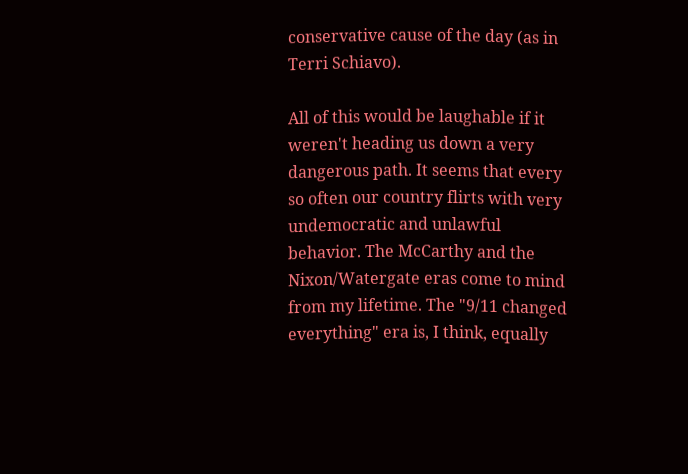conservative cause of the day (as in Terri Schiavo).

All of this would be laughable if it weren't heading us down a very dangerous path. It seems that every so often our country flirts with very undemocratic and unlawful behavior. The McCarthy and the Nixon/Watergate eras come to mind from my lifetime. The "9/11 changed everything" era is, I think, equally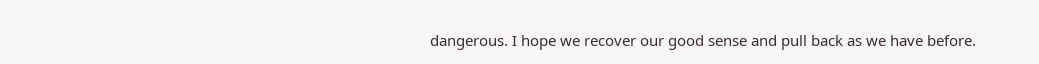dangerous. I hope we recover our good sense and pull back as we have before.